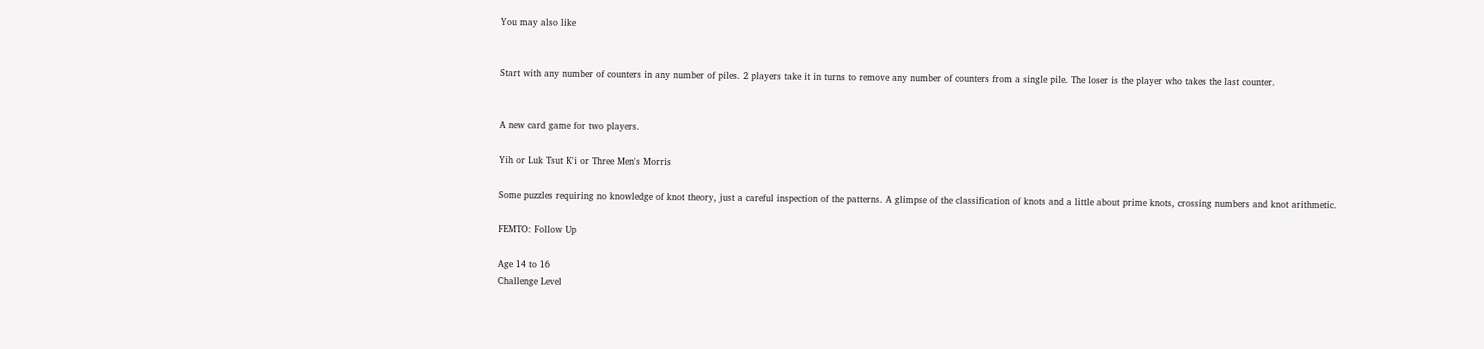You may also like


Start with any number of counters in any number of piles. 2 players take it in turns to remove any number of counters from a single pile. The loser is the player who takes the last counter.


A new card game for two players.

Yih or Luk Tsut K'i or Three Men's Morris

Some puzzles requiring no knowledge of knot theory, just a careful inspection of the patterns. A glimpse of the classification of knots and a little about prime knots, crossing numbers and knot arithmetic.

FEMTO: Follow Up

Age 14 to 16
Challenge Level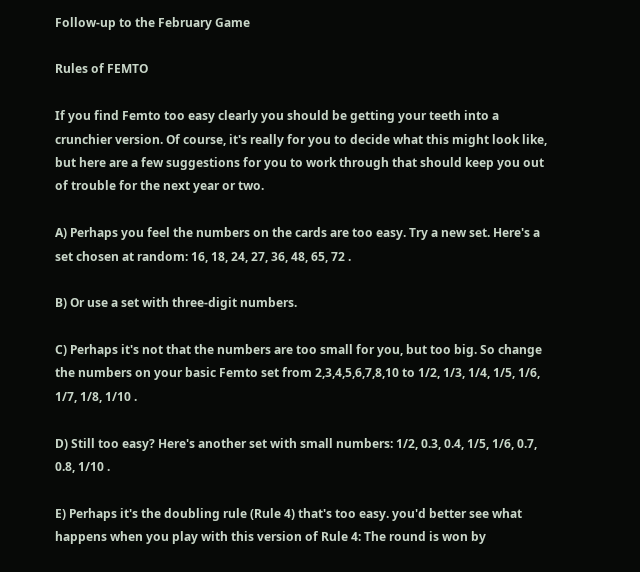Follow-up to the February Game

Rules of FEMTO

If you find Femto too easy clearly you should be getting your teeth into a crunchier version. Of course, it's really for you to decide what this might look like, but here are a few suggestions for you to work through that should keep you out of trouble for the next year or two.

A) Perhaps you feel the numbers on the cards are too easy. Try a new set. Here's a set chosen at random: 16, 18, 24, 27, 36, 48, 65, 72 .

B) Or use a set with three-digit numbers.

C) Perhaps it's not that the numbers are too small for you, but too big. So change the numbers on your basic Femto set from 2,3,4,5,6,7,8,10 to 1/2, 1/3, 1/4, 1/5, 1/6, 1/7, 1/8, 1/10 .

D) Still too easy? Here's another set with small numbers: 1/2, 0.3, 0.4, 1/5, 1/6, 0.7, 0.8, 1/10 .

E) Perhaps it's the doubling rule (Rule 4) that's too easy. you'd better see what happens when you play with this version of Rule 4: The round is won by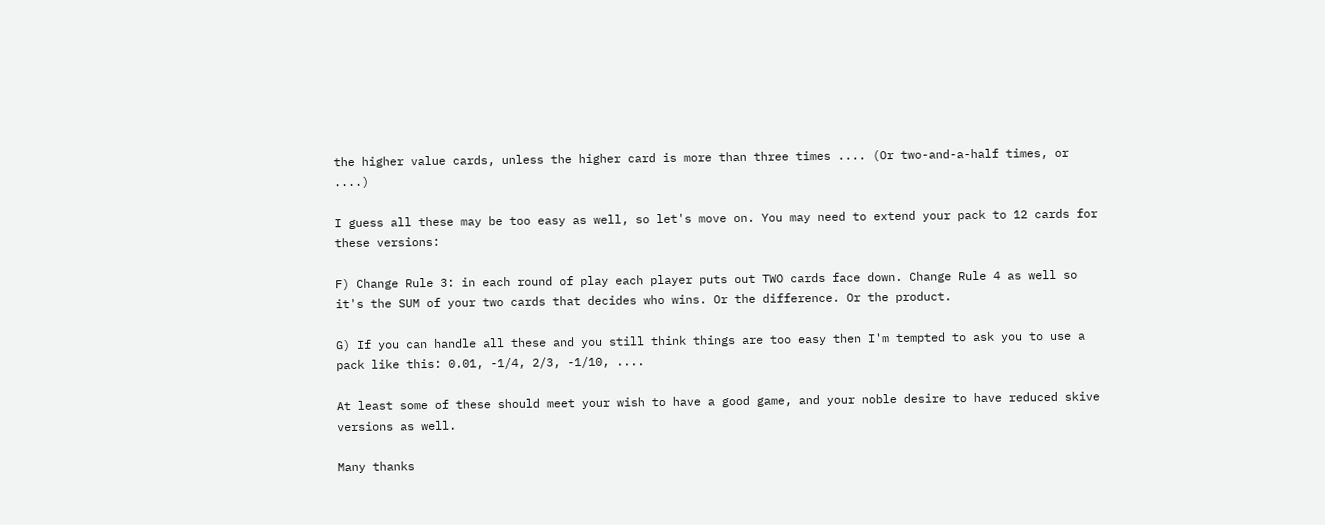the higher value cards, unless the higher card is more than three times .... (Or two-and-a-half times, or ....)

I guess all these may be too easy as well, so let's move on. You may need to extend your pack to 12 cards for these versions:

F) Change Rule 3: in each round of play each player puts out TWO cards face down. Change Rule 4 as well so it's the SUM of your two cards that decides who wins. Or the difference. Or the product.

G) If you can handle all these and you still think things are too easy then I'm tempted to ask you to use a pack like this: 0.01, -1/4, 2/3, -1/10, ....

At least some of these should meet your wish to have a good game, and your noble desire to have reduced skive versions as well.

Many thanks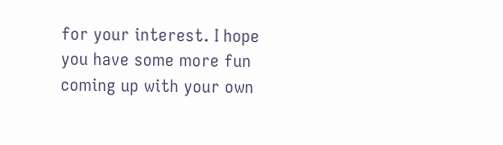for your interest. I hope you have some more fun coming up with your own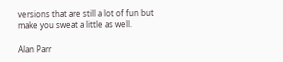versions that are still a lot of fun but make you sweat a little as well.

Alan Parr